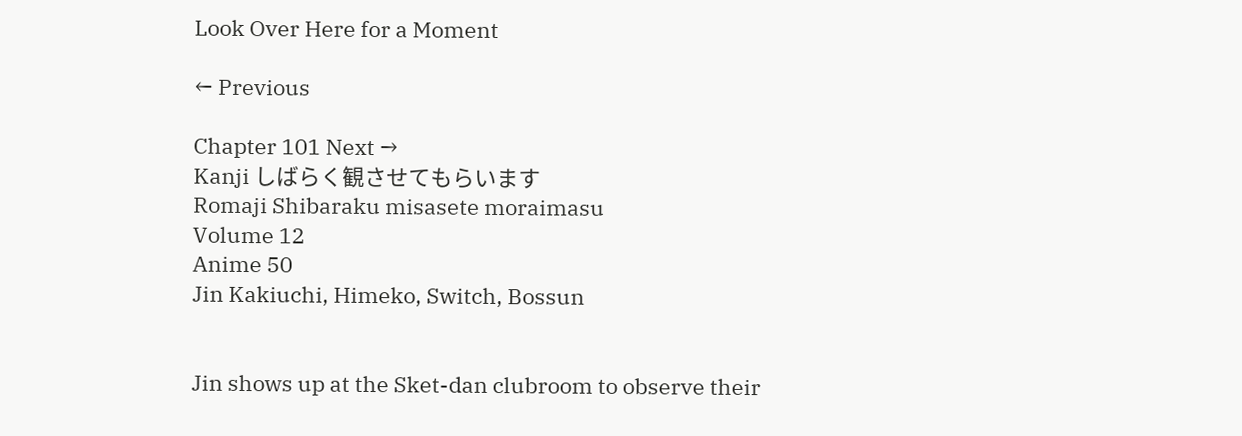Look Over Here for a Moment

← Previous

Chapter 101 Next →
Kanji しばらく観させてもらいます
Romaji Shibaraku misasete moraimasu
Volume 12
Anime 50
Jin Kakiuchi, Himeko, Switch, Bossun


Jin shows up at the Sket-dan clubroom to observe their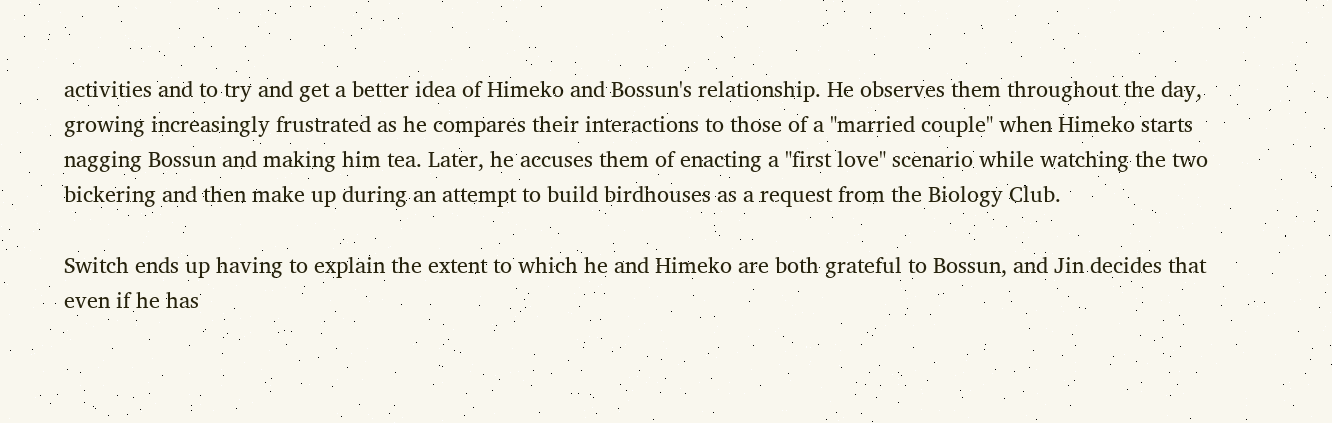activities and to try and get a better idea of Himeko and Bossun's relationship. He observes them throughout the day, growing increasingly frustrated as he compares their interactions to those of a "married couple" when Himeko starts nagging Bossun and making him tea. Later, he accuses them of enacting a "first love" scenario while watching the two bickering and then make up during an attempt to build birdhouses as a request from the Biology Club.

Switch ends up having to explain the extent to which he and Himeko are both grateful to Bossun, and Jin decides that even if he has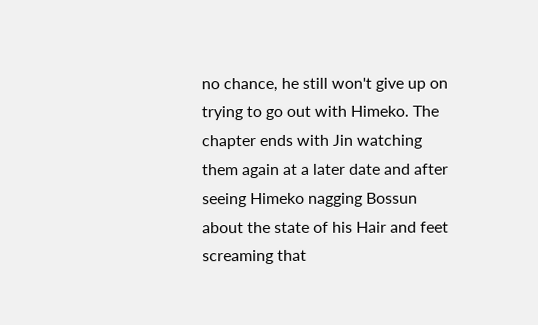no chance, he still won't give up on trying to go out with Himeko. The chapter ends with Jin watching them again at a later date and after seeing Himeko nagging Bossun about the state of his Hair and feet screaming that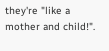they're "like a mother and child!".